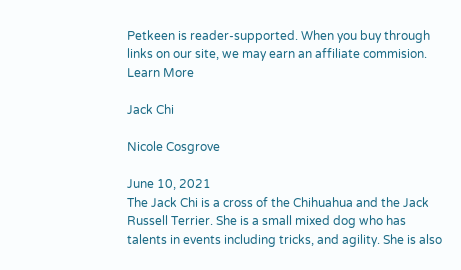Petkeen is reader-supported. When you buy through links on our site, we may earn an affiliate commision. Learn More

Jack Chi

Nicole Cosgrove

June 10, 2021
The Jack Chi is a cross of the Chihuahua and the Jack Russell Terrier. She is a small mixed dog who has talents in events including tricks, and agility. She is also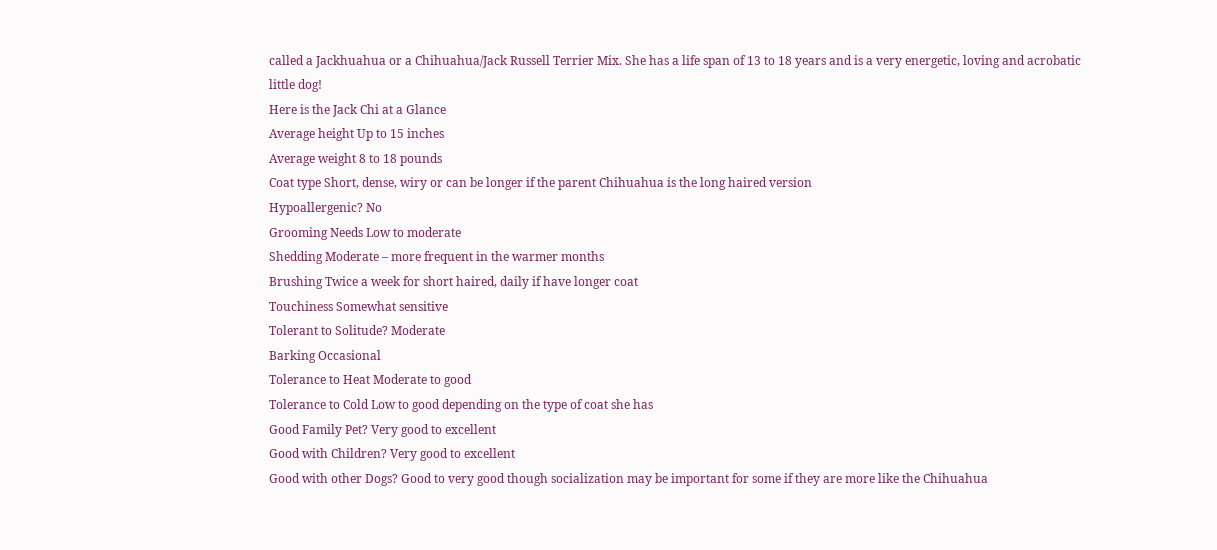called a Jackhuahua or a Chihuahua/Jack Russell Terrier Mix. She has a life span of 13 to 18 years and is a very energetic, loving and acrobatic little dog!
Here is the Jack Chi at a Glance
Average height Up to 15 inches
Average weight 8 to 18 pounds
Coat type Short, dense, wiry or can be longer if the parent Chihuahua is the long haired version
Hypoallergenic? No
Grooming Needs Low to moderate
Shedding Moderate – more frequent in the warmer months
Brushing Twice a week for short haired, daily if have longer coat
Touchiness Somewhat sensitive
Tolerant to Solitude? Moderate
Barking Occasional
Tolerance to Heat Moderate to good
Tolerance to Cold Low to good depending on the type of coat she has
Good Family Pet? Very good to excellent
Good with Children? Very good to excellent
Good with other Dogs? Good to very good though socialization may be important for some if they are more like the Chihuahua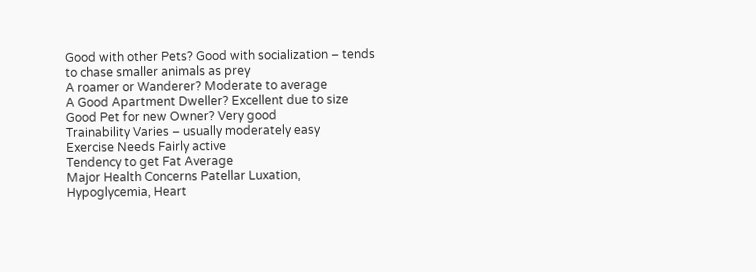Good with other Pets? Good with socialization – tends to chase smaller animals as prey
A roamer or Wanderer? Moderate to average
A Good Apartment Dweller? Excellent due to size
Good Pet for new Owner? Very good
Trainability Varies – usually moderately easy
Exercise Needs Fairly active
Tendency to get Fat Average
Major Health Concerns Patellar Luxation, Hypoglycemia, Heart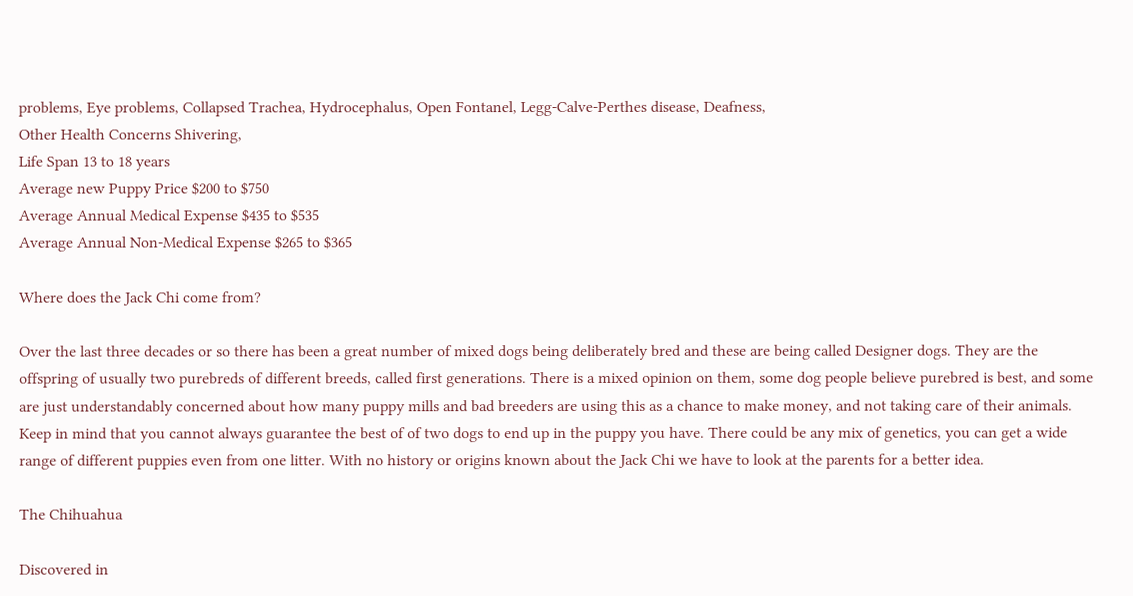problems, Eye problems, Collapsed Trachea, Hydrocephalus, Open Fontanel, Legg-Calve-Perthes disease, Deafness,
Other Health Concerns Shivering,
Life Span 13 to 18 years
Average new Puppy Price $200 to $750
Average Annual Medical Expense $435 to $535
Average Annual Non-Medical Expense $265 to $365

Where does the Jack Chi come from?

Over the last three decades or so there has been a great number of mixed dogs being deliberately bred and these are being called Designer dogs. They are the offspring of usually two purebreds of different breeds, called first generations. There is a mixed opinion on them, some dog people believe purebred is best, and some are just understandably concerned about how many puppy mills and bad breeders are using this as a chance to make money, and not taking care of their animals. Keep in mind that you cannot always guarantee the best of of two dogs to end up in the puppy you have. There could be any mix of genetics, you can get a wide range of different puppies even from one litter. With no history or origins known about the Jack Chi we have to look at the parents for a better idea.

The Chihuahua

Discovered in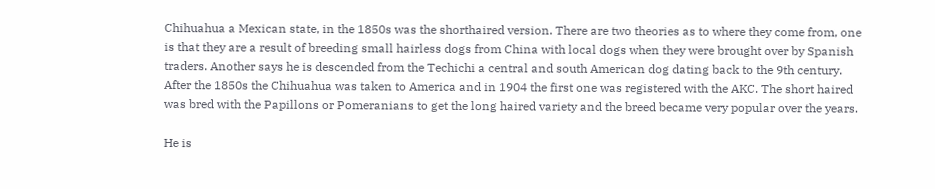Chihuahua a Mexican state, in the 1850s was the shorthaired version. There are two theories as to where they come from, one is that they are a result of breeding small hairless dogs from China with local dogs when they were brought over by Spanish traders. Another says he is descended from the Techichi a central and south American dog dating back to the 9th century. After the 1850s the Chihuahua was taken to America and in 1904 the first one was registered with the AKC. The short haired was bred with the Papillons or Pomeranians to get the long haired variety and the breed became very popular over the years.

He is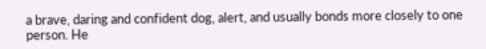a brave, daring and confident dog, alert, and usually bonds more closely to one person. He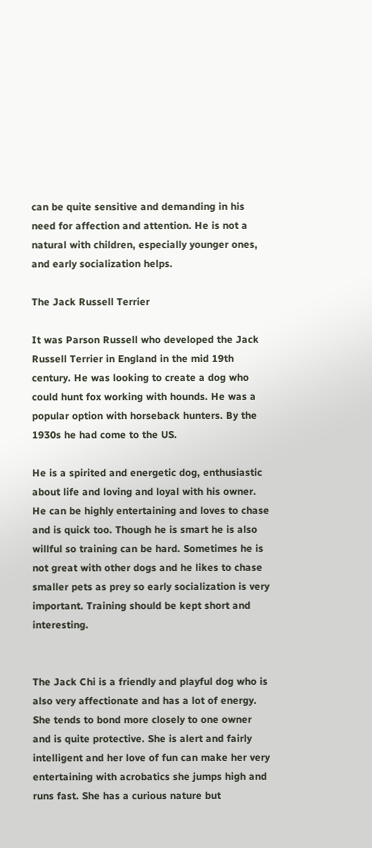can be quite sensitive and demanding in his need for affection and attention. He is not a natural with children, especially younger ones, and early socialization helps.

The Jack Russell Terrier

It was Parson Russell who developed the Jack Russell Terrier in England in the mid 19th century. He was looking to create a dog who could hunt fox working with hounds. He was a popular option with horseback hunters. By the 1930s he had come to the US.

He is a spirited and energetic dog, enthusiastic about life and loving and loyal with his owner. He can be highly entertaining and loves to chase and is quick too. Though he is smart he is also willful so training can be hard. Sometimes he is not great with other dogs and he likes to chase smaller pets as prey so early socialization is very important. Training should be kept short and interesting.


The Jack Chi is a friendly and playful dog who is also very affectionate and has a lot of energy. She tends to bond more closely to one owner and is quite protective. She is alert and fairly intelligent and her love of fun can make her very entertaining with acrobatics she jumps high and runs fast. She has a curious nature but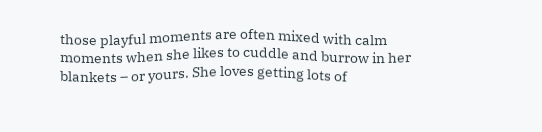those playful moments are often mixed with calm moments when she likes to cuddle and burrow in her blankets – or yours. She loves getting lots of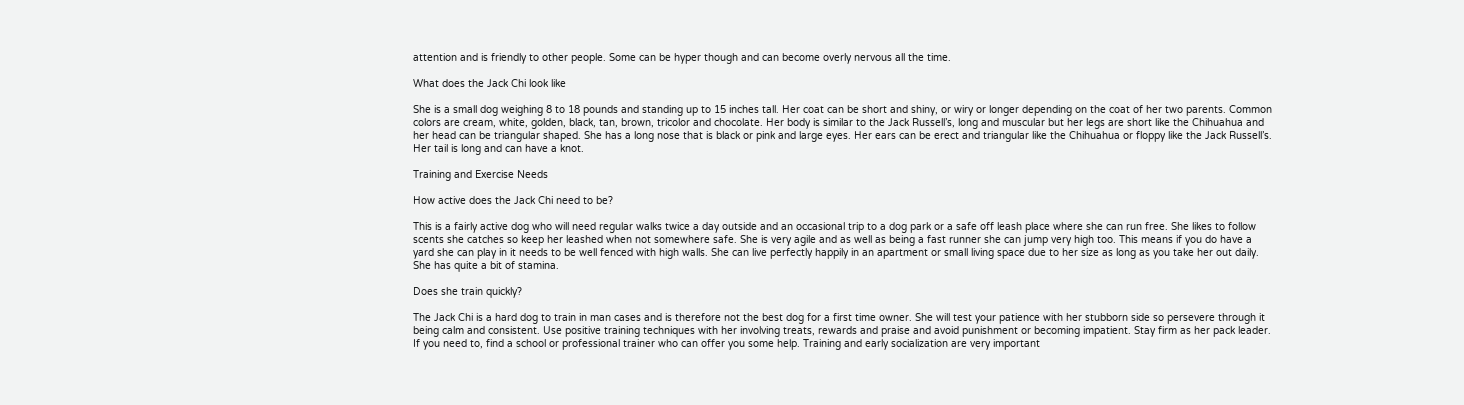attention and is friendly to other people. Some can be hyper though and can become overly nervous all the time.

What does the Jack Chi look like

She is a small dog weighing 8 to 18 pounds and standing up to 15 inches tall. Her coat can be short and shiny, or wiry or longer depending on the coat of her two parents. Common colors are cream, white, golden, black, tan, brown, tricolor and chocolate. Her body is similar to the Jack Russell’s, long and muscular but her legs are short like the Chihuahua and her head can be triangular shaped. She has a long nose that is black or pink and large eyes. Her ears can be erect and triangular like the Chihuahua or floppy like the Jack Russell’s. Her tail is long and can have a knot.

Training and Exercise Needs

How active does the Jack Chi need to be?

This is a fairly active dog who will need regular walks twice a day outside and an occasional trip to a dog park or a safe off leash place where she can run free. She likes to follow scents she catches so keep her leashed when not somewhere safe. She is very agile and as well as being a fast runner she can jump very high too. This means if you do have a yard she can play in it needs to be well fenced with high walls. She can live perfectly happily in an apartment or small living space due to her size as long as you take her out daily. She has quite a bit of stamina.

Does she train quickly?

The Jack Chi is a hard dog to train in man cases and is therefore not the best dog for a first time owner. She will test your patience with her stubborn side so persevere through it being calm and consistent. Use positive training techniques with her involving treats, rewards and praise and avoid punishment or becoming impatient. Stay firm as her pack leader. If you need to, find a school or professional trainer who can offer you some help. Training and early socialization are very important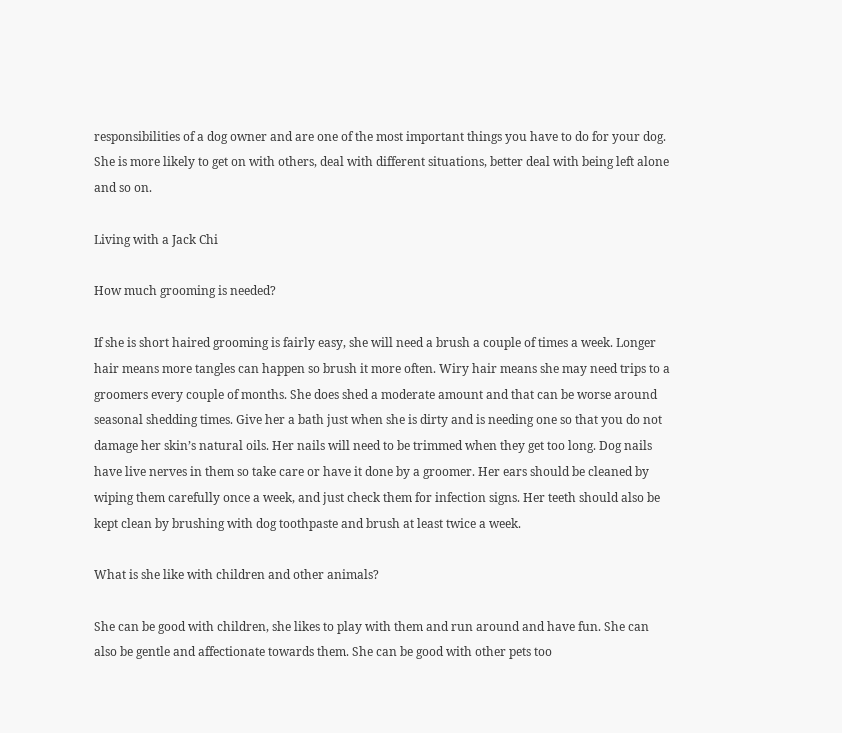responsibilities of a dog owner and are one of the most important things you have to do for your dog. She is more likely to get on with others, deal with different situations, better deal with being left alone and so on.

Living with a Jack Chi

How much grooming is needed?

If she is short haired grooming is fairly easy, she will need a brush a couple of times a week. Longer hair means more tangles can happen so brush it more often. Wiry hair means she may need trips to a groomers every couple of months. She does shed a moderate amount and that can be worse around seasonal shedding times. Give her a bath just when she is dirty and is needing one so that you do not damage her skin’s natural oils. Her nails will need to be trimmed when they get too long. Dog nails have live nerves in them so take care or have it done by a groomer. Her ears should be cleaned by wiping them carefully once a week, and just check them for infection signs. Her teeth should also be kept clean by brushing with dog toothpaste and brush at least twice a week.

What is she like with children and other animals?

She can be good with children, she likes to play with them and run around and have fun. She can also be gentle and affectionate towards them. She can be good with other pets too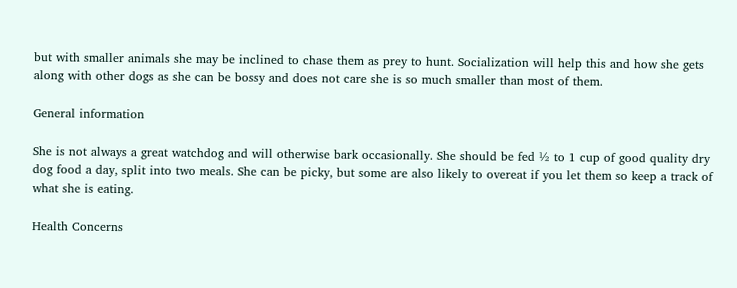but with smaller animals she may be inclined to chase them as prey to hunt. Socialization will help this and how she gets along with other dogs as she can be bossy and does not care she is so much smaller than most of them.

General information

She is not always a great watchdog and will otherwise bark occasionally. She should be fed ½ to 1 cup of good quality dry dog food a day, split into two meals. She can be picky, but some are also likely to overeat if you let them so keep a track of what she is eating.

Health Concerns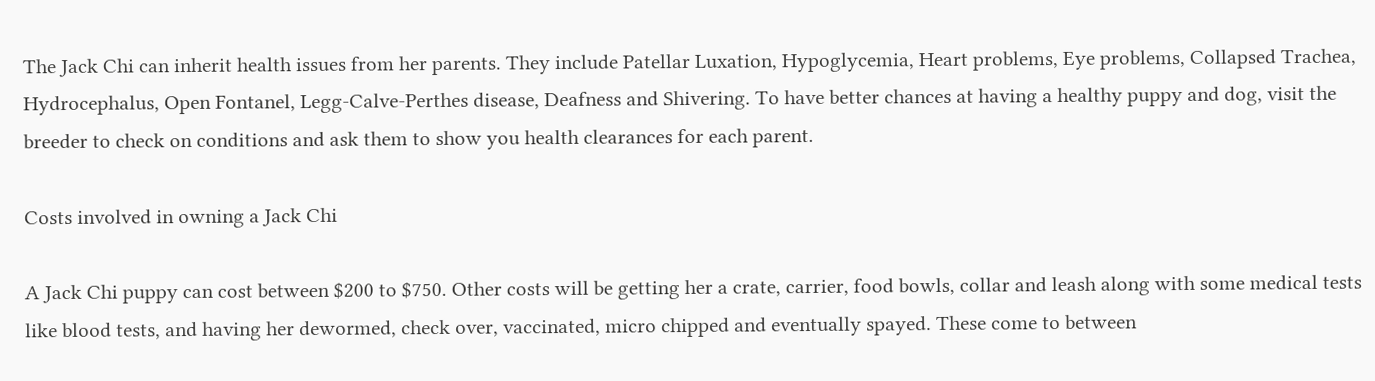The Jack Chi can inherit health issues from her parents. They include Patellar Luxation, Hypoglycemia, Heart problems, Eye problems, Collapsed Trachea, Hydrocephalus, Open Fontanel, Legg-Calve-Perthes disease, Deafness and Shivering. To have better chances at having a healthy puppy and dog, visit the breeder to check on conditions and ask them to show you health clearances for each parent.

Costs involved in owning a Jack Chi

A Jack Chi puppy can cost between $200 to $750. Other costs will be getting her a crate, carrier, food bowls, collar and leash along with some medical tests like blood tests, and having her dewormed, check over, vaccinated, micro chipped and eventually spayed. These come to between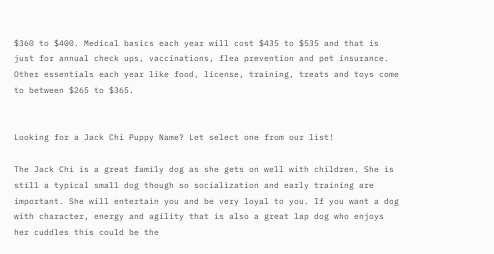$360 to $400. Medical basics each year will cost $435 to $535 and that is just for annual check ups, vaccinations, flea prevention and pet insurance. Other essentials each year like food, license, training, treats and toys come to between $265 to $365.


Looking for a Jack Chi Puppy Name? Let select one from our list!

The Jack Chi is a great family dog as she gets on well with children. She is still a typical small dog though so socialization and early training are important. She will entertain you and be very loyal to you. If you want a dog with character, energy and agility that is also a great lap dog who enjoys her cuddles this could be the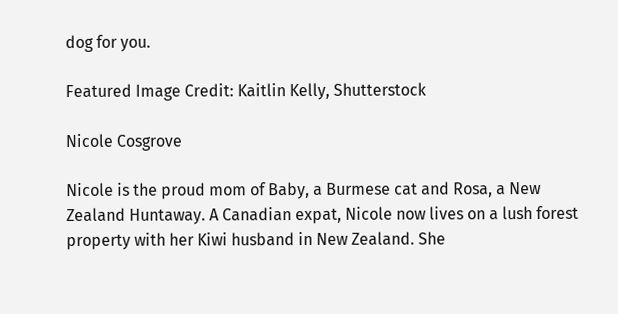dog for you.

Featured Image Credit: Kaitlin Kelly, Shutterstock

Nicole Cosgrove

Nicole is the proud mom of Baby, a Burmese cat and Rosa, a New Zealand Huntaway. A Canadian expat, Nicole now lives on a lush forest property with her Kiwi husband in New Zealand. She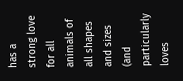has a strong love for all animals of all shapes and sizes (and particularly loves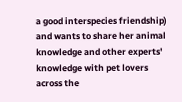a good interspecies friendship) and wants to share her animal knowledge and other experts' knowledge with pet lovers across the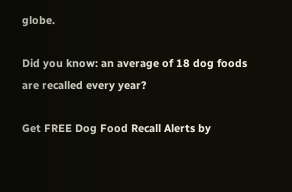globe.

Did you know: an average of 18 dog foods are recalled every year?

Get FREE Dog Food Recall Alerts by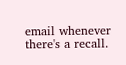email whenever there's a recall.